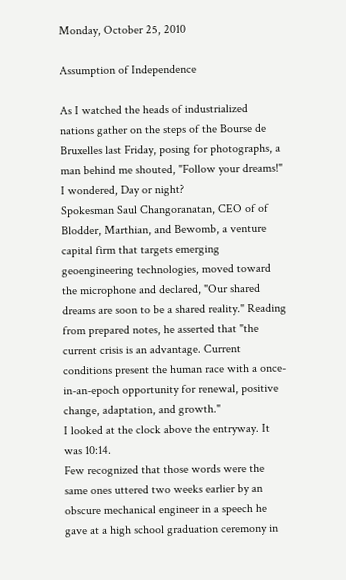Monday, October 25, 2010

Assumption of Independence

As I watched the heads of industrialized nations gather on the steps of the Bourse de Bruxelles last Friday, posing for photographs, a man behind me shouted, "Follow your dreams!"
I wondered, Day or night?
Spokesman Saul Changoranatan, CEO of of Blodder, Marthian, and Bewomb, a venture capital firm that targets emerging geoengineering technologies, moved toward the microphone and declared, "Our shared dreams are soon to be a shared reality." Reading from prepared notes, he asserted that "the current crisis is an advantage. Current conditions present the human race with a once-in-an-epoch opportunity for renewal, positive change, adaptation, and growth."
I looked at the clock above the entryway. It was 10:14.
Few recognized that those words were the same ones uttered two weeks earlier by an obscure mechanical engineer in a speech he gave at a high school graduation ceremony in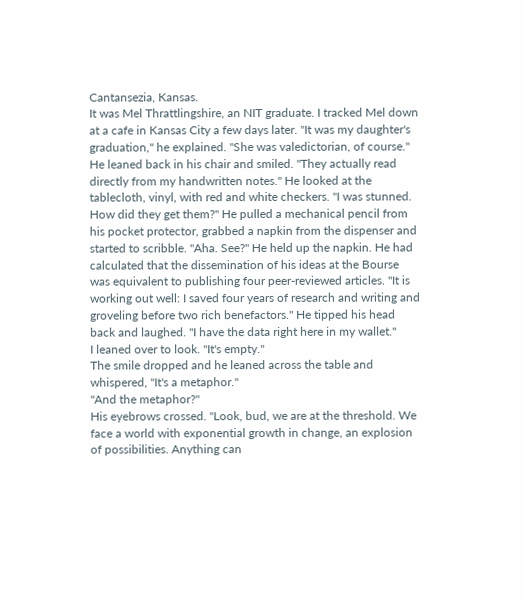Cantansezia, Kansas.
It was Mel Thrattlingshire, an NIT graduate. I tracked Mel down at a cafe in Kansas City a few days later. "It was my daughter's graduation," he explained. "She was valedictorian, of course." He leaned back in his chair and smiled. "They actually read directly from my handwritten notes." He looked at the tablecloth, vinyl, with red and white checkers. "I was stunned. How did they get them?" He pulled a mechanical pencil from his pocket protector, grabbed a napkin from the dispenser and started to scribble. "Aha. See?" He held up the napkin. He had calculated that the dissemination of his ideas at the Bourse was equivalent to publishing four peer-reviewed articles. "It is working out well: I saved four years of research and writing and groveling before two rich benefactors." He tipped his head back and laughed. "I have the data right here in my wallet."
I leaned over to look. "It's empty."
The smile dropped and he leaned across the table and whispered, "It's a metaphor."
"And the metaphor?"
His eyebrows crossed. "Look, bud, we are at the threshold. We face a world with exponential growth in change, an explosion of possibilities. Anything can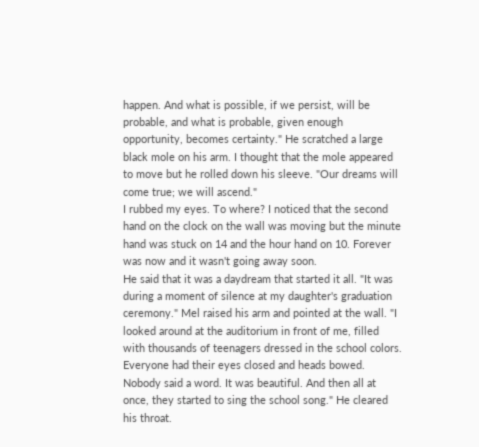happen. And what is possible, if we persist, will be probable, and what is probable, given enough opportunity, becomes certainty." He scratched a large black mole on his arm. I thought that the mole appeared to move but he rolled down his sleeve. "Our dreams will come true; we will ascend."
I rubbed my eyes. To where? I noticed that the second hand on the clock on the wall was moving but the minute hand was stuck on 14 and the hour hand on 10. Forever was now and it wasn't going away soon.
He said that it was a daydream that started it all. "It was during a moment of silence at my daughter's graduation ceremony." Mel raised his arm and pointed at the wall. "I looked around at the auditorium in front of me, filled with thousands of teenagers dressed in the school colors. Everyone had their eyes closed and heads bowed. Nobody said a word. It was beautiful. And then all at once, they started to sing the school song." He cleared his throat.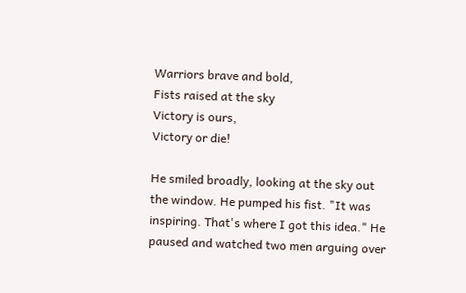Warriors brave and bold,
Fists raised at the sky
Victory is ours,
Victory or die!

He smiled broadly, looking at the sky out the window. He pumped his fist. "It was inspiring. That's where I got this idea." He paused and watched two men arguing over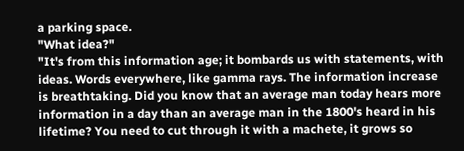a parking space.
"What idea?"
"It's from this information age; it bombards us with statements, with ideas. Words everywhere, like gamma rays. The information increase is breathtaking. Did you know that an average man today hears more information in a day than an average man in the 1800's heard in his lifetime? You need to cut through it with a machete, it grows so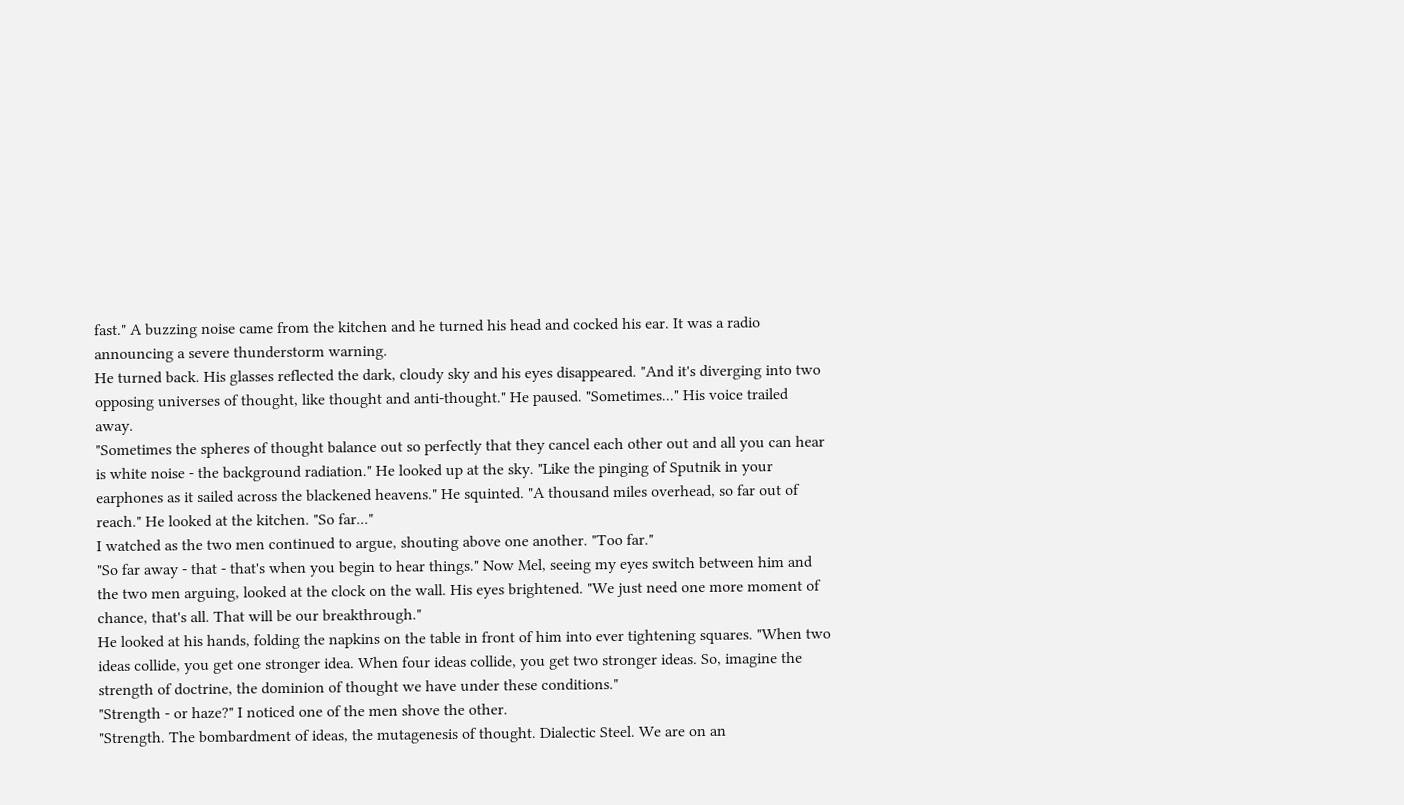fast." A buzzing noise came from the kitchen and he turned his head and cocked his ear. It was a radio announcing a severe thunderstorm warning.
He turned back. His glasses reflected the dark, cloudy sky and his eyes disappeared. "And it's diverging into two opposing universes of thought, like thought and anti-thought." He paused. "Sometimes..." His voice trailed away.
"Sometimes the spheres of thought balance out so perfectly that they cancel each other out and all you can hear is white noise - the background radiation." He looked up at the sky. "Like the pinging of Sputnik in your earphones as it sailed across the blackened heavens." He squinted. "A thousand miles overhead, so far out of reach." He looked at the kitchen. "So far..."
I watched as the two men continued to argue, shouting above one another. "Too far."
"So far away - that - that's when you begin to hear things." Now Mel, seeing my eyes switch between him and the two men arguing, looked at the clock on the wall. His eyes brightened. "We just need one more moment of chance, that's all. That will be our breakthrough."
He looked at his hands, folding the napkins on the table in front of him into ever tightening squares. "When two ideas collide, you get one stronger idea. When four ideas collide, you get two stronger ideas. So, imagine the strength of doctrine, the dominion of thought we have under these conditions."
"Strength - or haze?" I noticed one of the men shove the other.
"Strength. The bombardment of ideas, the mutagenesis of thought. Dialectic Steel. We are on an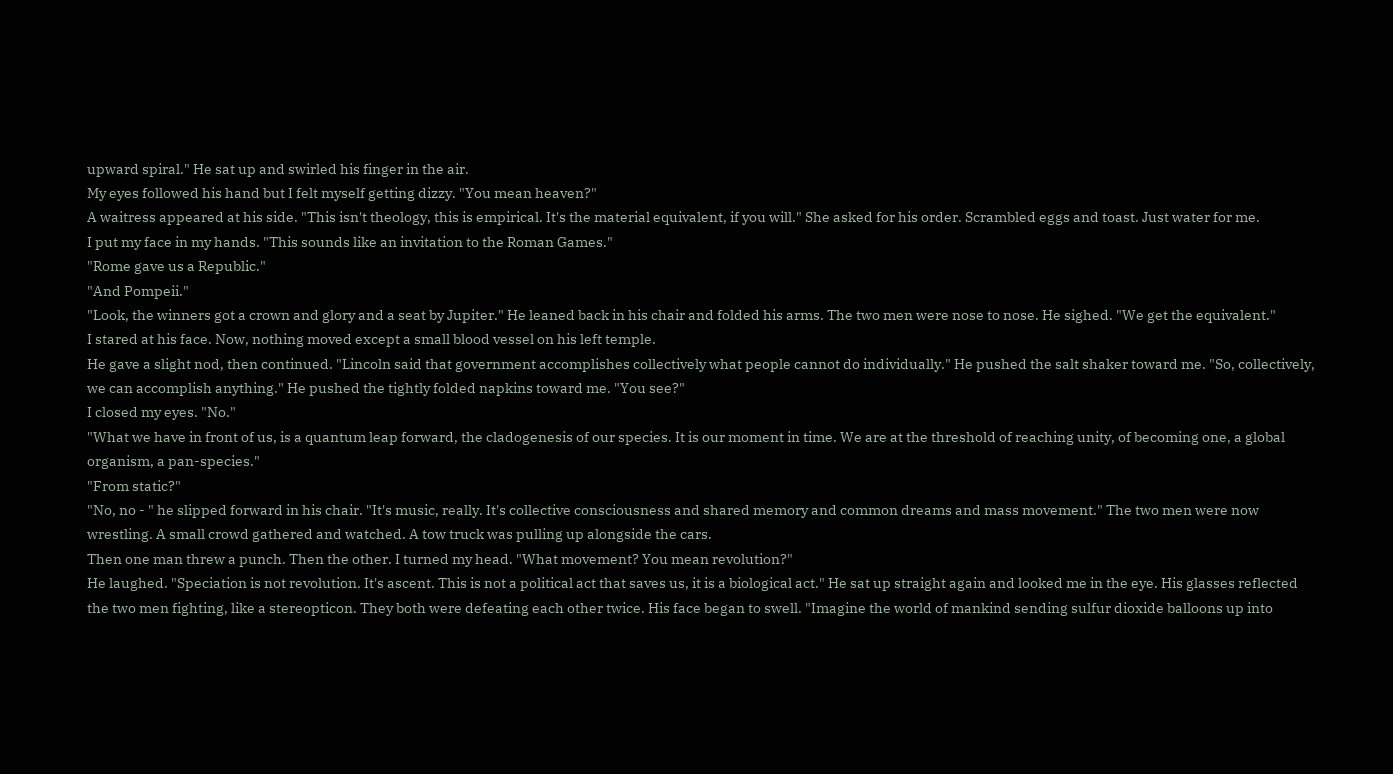upward spiral." He sat up and swirled his finger in the air.
My eyes followed his hand but I felt myself getting dizzy. "You mean heaven?"
A waitress appeared at his side. "This isn't theology, this is empirical. It's the material equivalent, if you will." She asked for his order. Scrambled eggs and toast. Just water for me.
I put my face in my hands. "This sounds like an invitation to the Roman Games."
"Rome gave us a Republic."
"And Pompeii."
"Look, the winners got a crown and glory and a seat by Jupiter." He leaned back in his chair and folded his arms. The two men were nose to nose. He sighed. "We get the equivalent."
I stared at his face. Now, nothing moved except a small blood vessel on his left temple.
He gave a slight nod, then continued. "Lincoln said that government accomplishes collectively what people cannot do individually." He pushed the salt shaker toward me. "So, collectively, we can accomplish anything." He pushed the tightly folded napkins toward me. "You see?"
I closed my eyes. "No."
"What we have in front of us, is a quantum leap forward, the cladogenesis of our species. It is our moment in time. We are at the threshold of reaching unity, of becoming one, a global organism, a pan-species."
"From static?"
"No, no - " he slipped forward in his chair. "It's music, really. It's collective consciousness and shared memory and common dreams and mass movement." The two men were now wrestling. A small crowd gathered and watched. A tow truck was pulling up alongside the cars.
Then one man threw a punch. Then the other. I turned my head. "What movement? You mean revolution?"
He laughed. "Speciation is not revolution. It's ascent. This is not a political act that saves us, it is a biological act." He sat up straight again and looked me in the eye. His glasses reflected the two men fighting, like a stereopticon. They both were defeating each other twice. His face began to swell. "Imagine the world of mankind sending sulfur dioxide balloons up into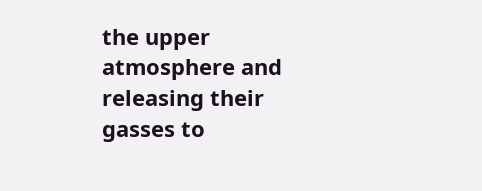the upper atmosphere and releasing their gasses to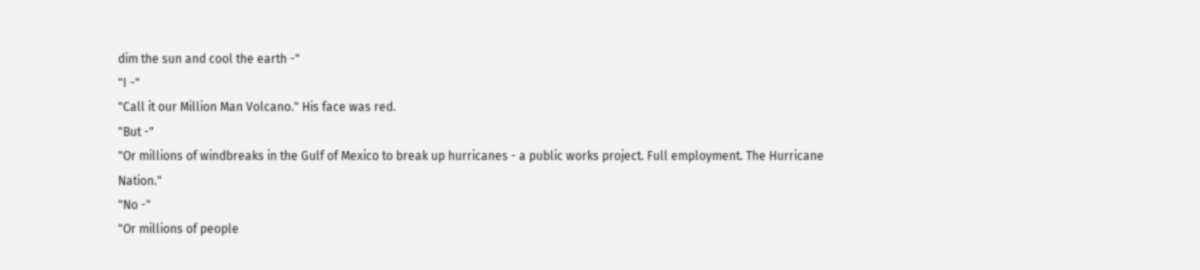dim the sun and cool the earth -"
"I -"
"Call it our Million Man Volcano." His face was red.
"But -"
"Or millions of windbreaks in the Gulf of Mexico to break up hurricanes - a public works project. Full employment. The Hurricane Nation."
"No -"
"Or millions of people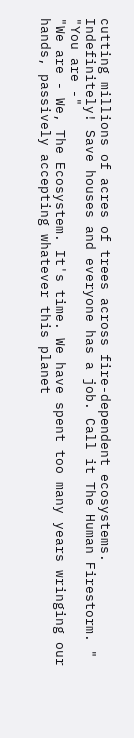cutting millions of acres of trees across fire-dependent ecosystems. Indefinitely! Save houses and everyone has a job. Call it The Human Firestorm. "
"You are -"
"We are - We, The Ecosystem. It's time. We have spent too many years wringing our hands, passively accepting whatever this planet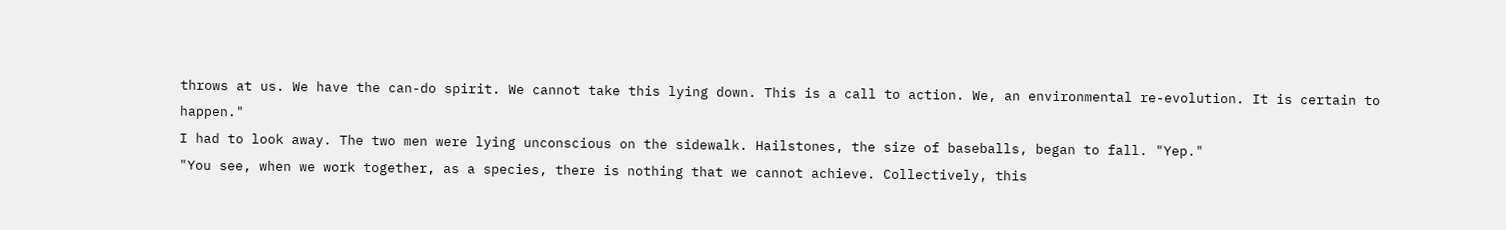throws at us. We have the can-do spirit. We cannot take this lying down. This is a call to action. We, an environmental re-evolution. It is certain to happen."
I had to look away. The two men were lying unconscious on the sidewalk. Hailstones, the size of baseballs, began to fall. "Yep."
"You see, when we work together, as a species, there is nothing that we cannot achieve. Collectively, this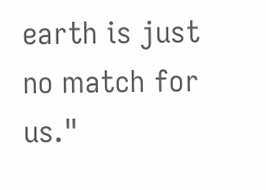earth is just no match for us."